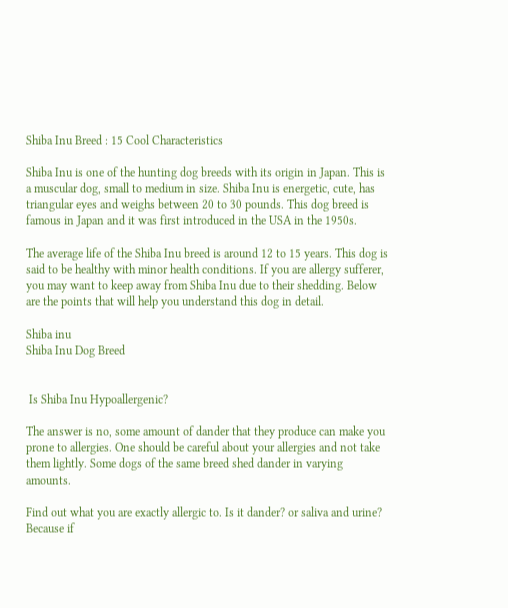Shiba Inu Breed : 15 Cool Characteristics

Shiba Inu is one of the hunting dog breeds with its origin in Japan. This is a muscular dog, small to medium in size. Shiba Inu is energetic, cute, has triangular eyes and weighs between 20 to 30 pounds. This dog breed is famous in Japan and it was first introduced in the USA in the 1950s.

The average life of the Shiba Inu breed is around 12 to 15 years. This dog is said to be healthy with minor health conditions. If you are allergy sufferer, you may want to keep away from Shiba Inu due to their shedding. Below are the points that will help you understand this dog in detail.

Shiba inu
Shiba Inu Dog Breed


 Is Shiba Inu Hypoallergenic?

The answer is no, some amount of dander that they produce can make you prone to allergies. One should be careful about your allergies and not take them lightly. Some dogs of the same breed shed dander in varying amounts.

Find out what you are exactly allergic to. Is it dander? or saliva and urine? Because if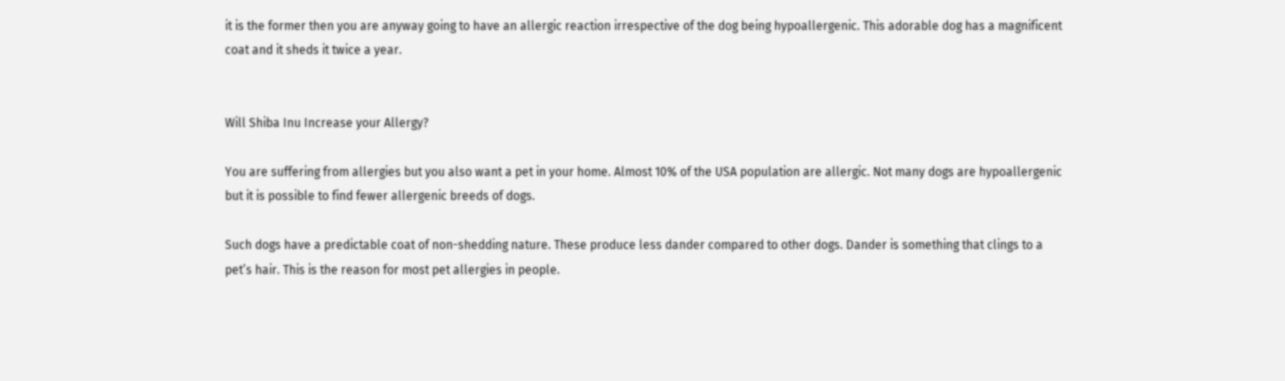it is the former then you are anyway going to have an allergic reaction irrespective of the dog being hypoallergenic. This adorable dog has a magnificent coat and it sheds it twice a year.


Will Shiba Inu Increase your Allergy?

You are suffering from allergies but you also want a pet in your home. Almost 10% of the USA population are allergic. Not many dogs are hypoallergenic but it is possible to find fewer allergenic breeds of dogs.

Such dogs have a predictable coat of non-shedding nature. These produce less dander compared to other dogs. Dander is something that clings to a pet’s hair. This is the reason for most pet allergies in people.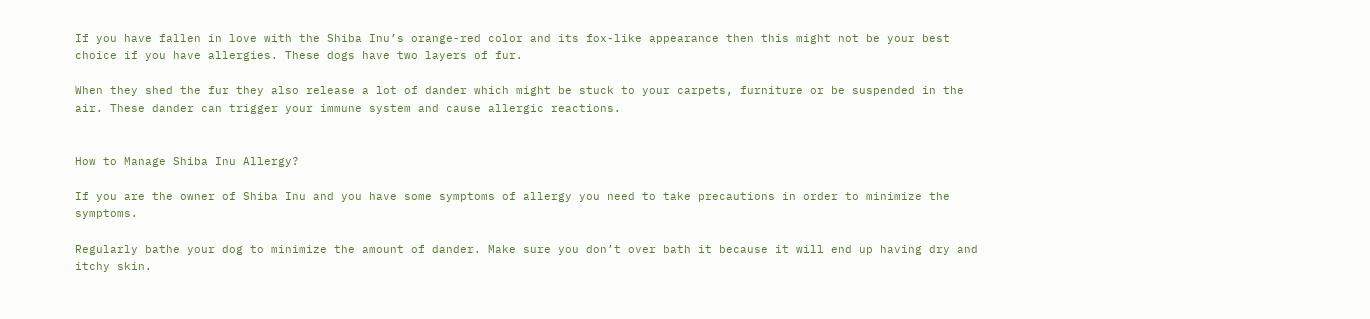If you have fallen in love with the Shiba Inu’s orange-red color and its fox-like appearance then this might not be your best choice if you have allergies. These dogs have two layers of fur.

When they shed the fur they also release a lot of dander which might be stuck to your carpets, furniture or be suspended in the air. These dander can trigger your immune system and cause allergic reactions.


How to Manage Shiba Inu Allergy?

If you are the owner of Shiba Inu and you have some symptoms of allergy you need to take precautions in order to minimize the symptoms.

Regularly bathe your dog to minimize the amount of dander. Make sure you don’t over bath it because it will end up having dry and itchy skin.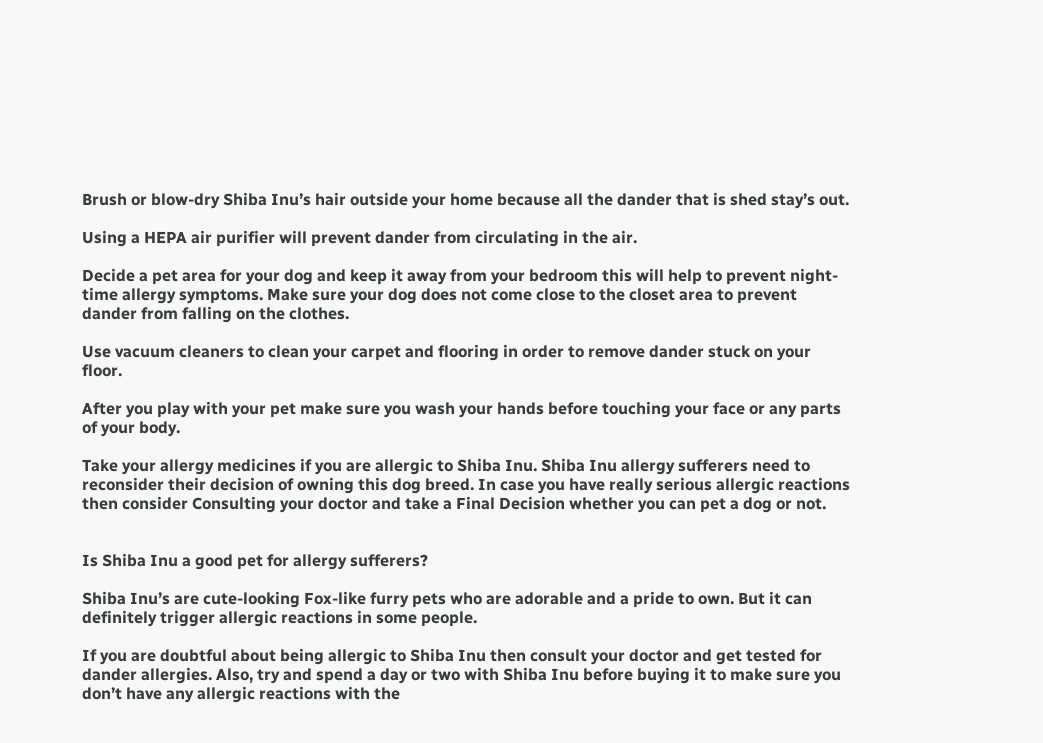Brush or blow-dry Shiba Inu’s hair outside your home because all the dander that is shed stay’s out.

Using a HEPA air purifier will prevent dander from circulating in the air.

Decide a pet area for your dog and keep it away from your bedroom this will help to prevent night-time allergy symptoms. Make sure your dog does not come close to the closet area to prevent dander from falling on the clothes.

Use vacuum cleaners to clean your carpet and flooring in order to remove dander stuck on your floor.

After you play with your pet make sure you wash your hands before touching your face or any parts of your body.

Take your allergy medicines if you are allergic to Shiba Inu. Shiba Inu allergy sufferers need to reconsider their decision of owning this dog breed. In case you have really serious allergic reactions then consider Consulting your doctor and take a Final Decision whether you can pet a dog or not.


Is Shiba Inu a good pet for allergy sufferers?

Shiba Inu’s are cute-looking Fox-like furry pets who are adorable and a pride to own. But it can definitely trigger allergic reactions in some people.

If you are doubtful about being allergic to Shiba Inu then consult your doctor and get tested for dander allergies. Also, try and spend a day or two with Shiba Inu before buying it to make sure you don’t have any allergic reactions with the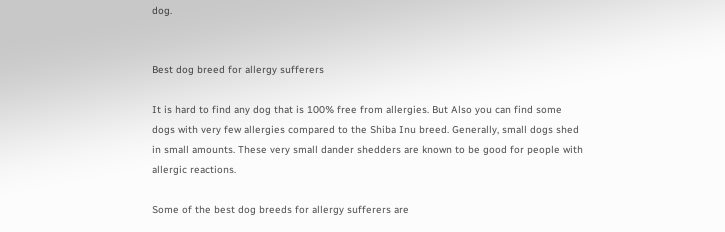dog.


Best dog breed for allergy sufferers

It is hard to find any dog that is 100% free from allergies. But Also you can find some dogs with very few allergies compared to the Shiba Inu breed. Generally, small dogs shed in small amounts. These very small dander shedders are known to be good for people with allergic reactions.

Some of the best dog breeds for allergy sufferers are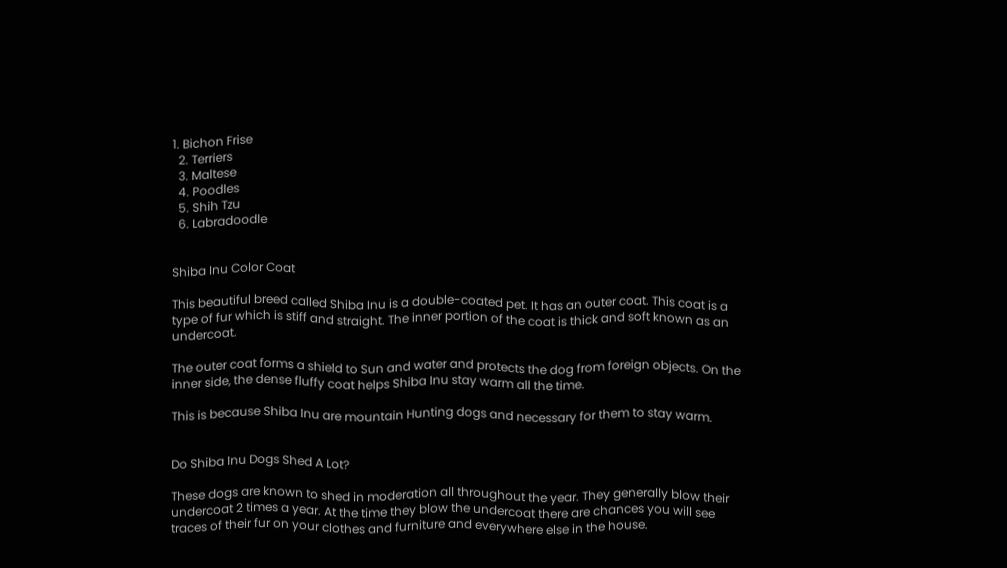1. Bichon Frise
  2. Terriers
  3. Maltese
  4. Poodles
  5. Shih Tzu
  6. Labradoodle


Shiba Inu Color Coat

This beautiful breed called Shiba Inu is a double-coated pet. It has an outer coat. This coat is a type of fur which is stiff and straight. The inner portion of the coat is thick and soft known as an undercoat.

The outer coat forms a shield to Sun and water and protects the dog from foreign objects. On the inner side, the dense fluffy coat helps Shiba Inu stay warm all the time.

This is because Shiba Inu are mountain Hunting dogs and necessary for them to stay warm.


Do Shiba Inu Dogs Shed A Lot?

These dogs are known to shed in moderation all throughout the year. They generally blow their undercoat 2 times a year. At the time they blow the undercoat there are chances you will see traces of their fur on your clothes and furniture and everywhere else in the house.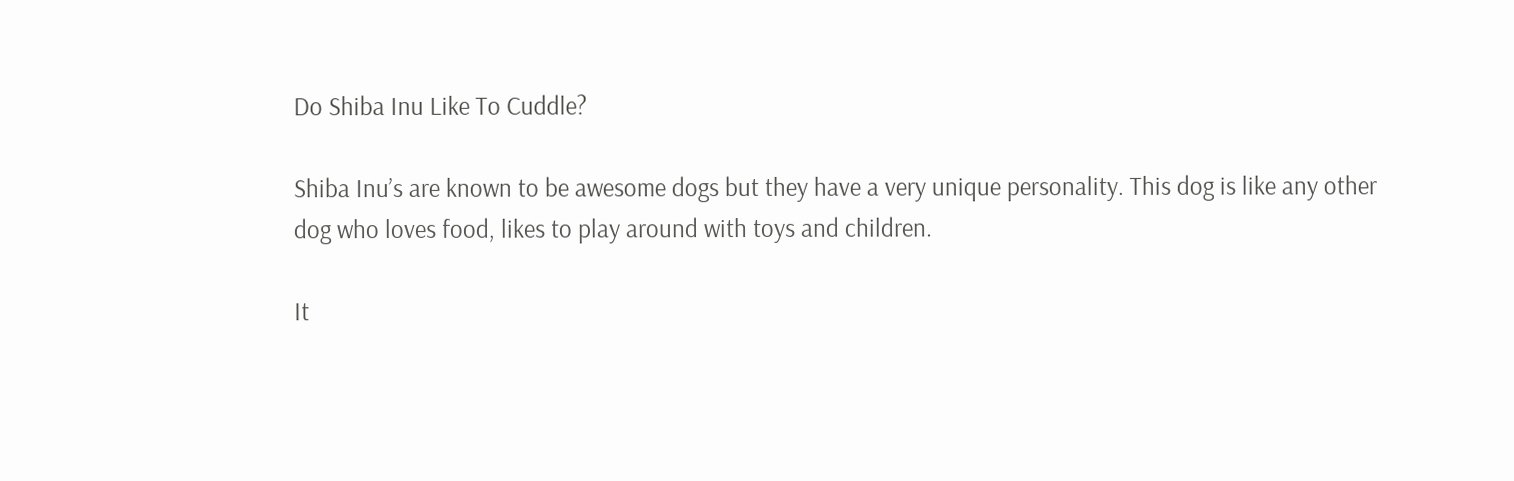Do Shiba Inu Like To Cuddle?

Shiba Inu’s are known to be awesome dogs but they have a very unique personality. This dog is like any other dog who loves food, likes to play around with toys and children.

It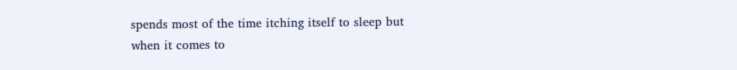spends most of the time itching itself to sleep but when it comes to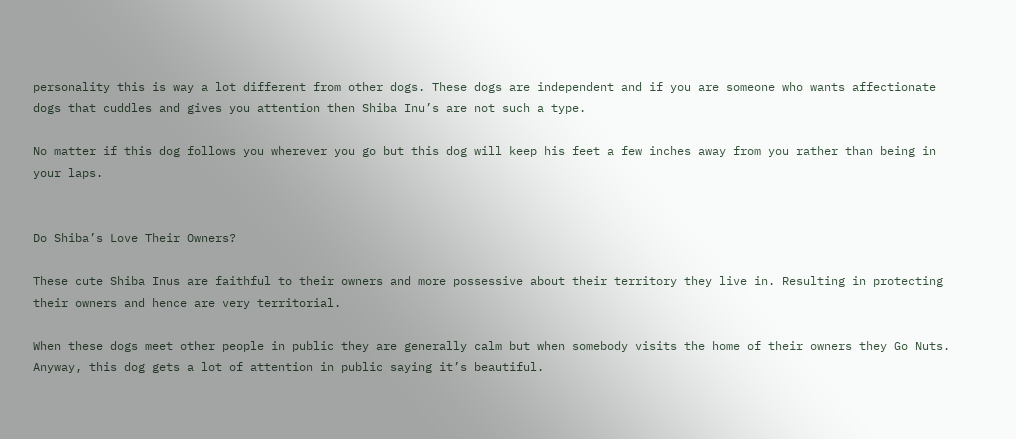personality this is way a lot different from other dogs. These dogs are independent and if you are someone who wants affectionate dogs that cuddles and gives you attention then Shiba Inu’s are not such a type.

No matter if this dog follows you wherever you go but this dog will keep his feet a few inches away from you rather than being in your laps.


Do Shiba’s Love Their Owners?

These cute Shiba Inus are faithful to their owners and more possessive about their territory they live in. Resulting in protecting their owners and hence are very territorial.

When these dogs meet other people in public they are generally calm but when somebody visits the home of their owners they Go Nuts. Anyway, this dog gets a lot of attention in public saying it’s beautiful.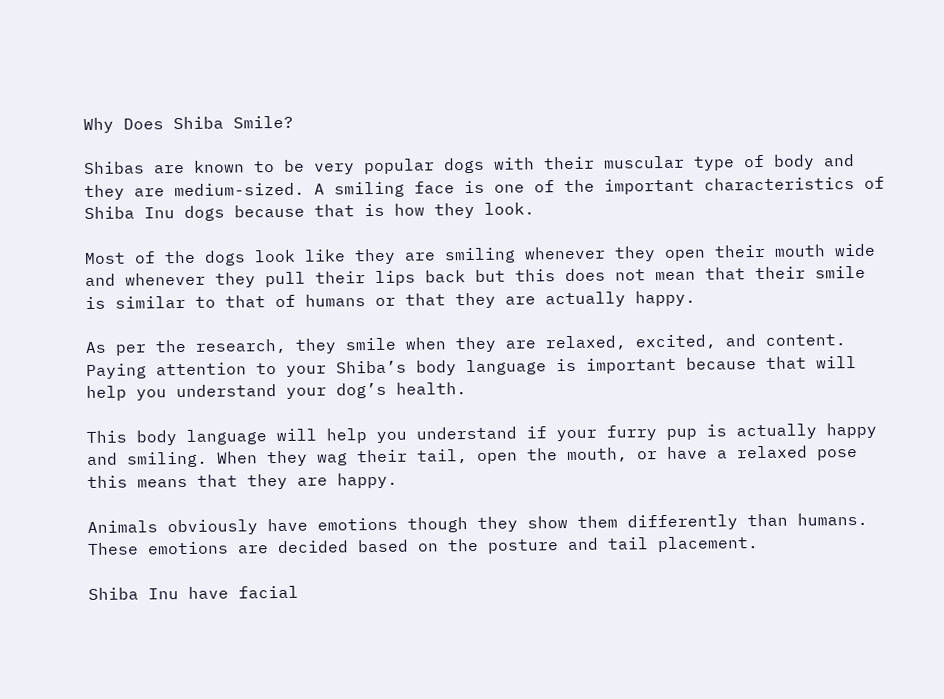Why Does Shiba Smile?

Shibas are known to be very popular dogs with their muscular type of body and they are medium-sized. A smiling face is one of the important characteristics of Shiba Inu dogs because that is how they look.

Most of the dogs look like they are smiling whenever they open their mouth wide and whenever they pull their lips back but this does not mean that their smile is similar to that of humans or that they are actually happy.

As per the research, they smile when they are relaxed, excited, and content. Paying attention to your Shiba’s body language is important because that will help you understand your dog’s health.

This body language will help you understand if your furry pup is actually happy and smiling. When they wag their tail, open the mouth, or have a relaxed pose this means that they are happy.

Animals obviously have emotions though they show them differently than humans. These emotions are decided based on the posture and tail placement.

Shiba Inu have facial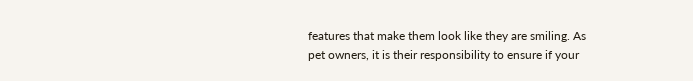features that make them look like they are smiling. As pet owners, it is their responsibility to ensure if your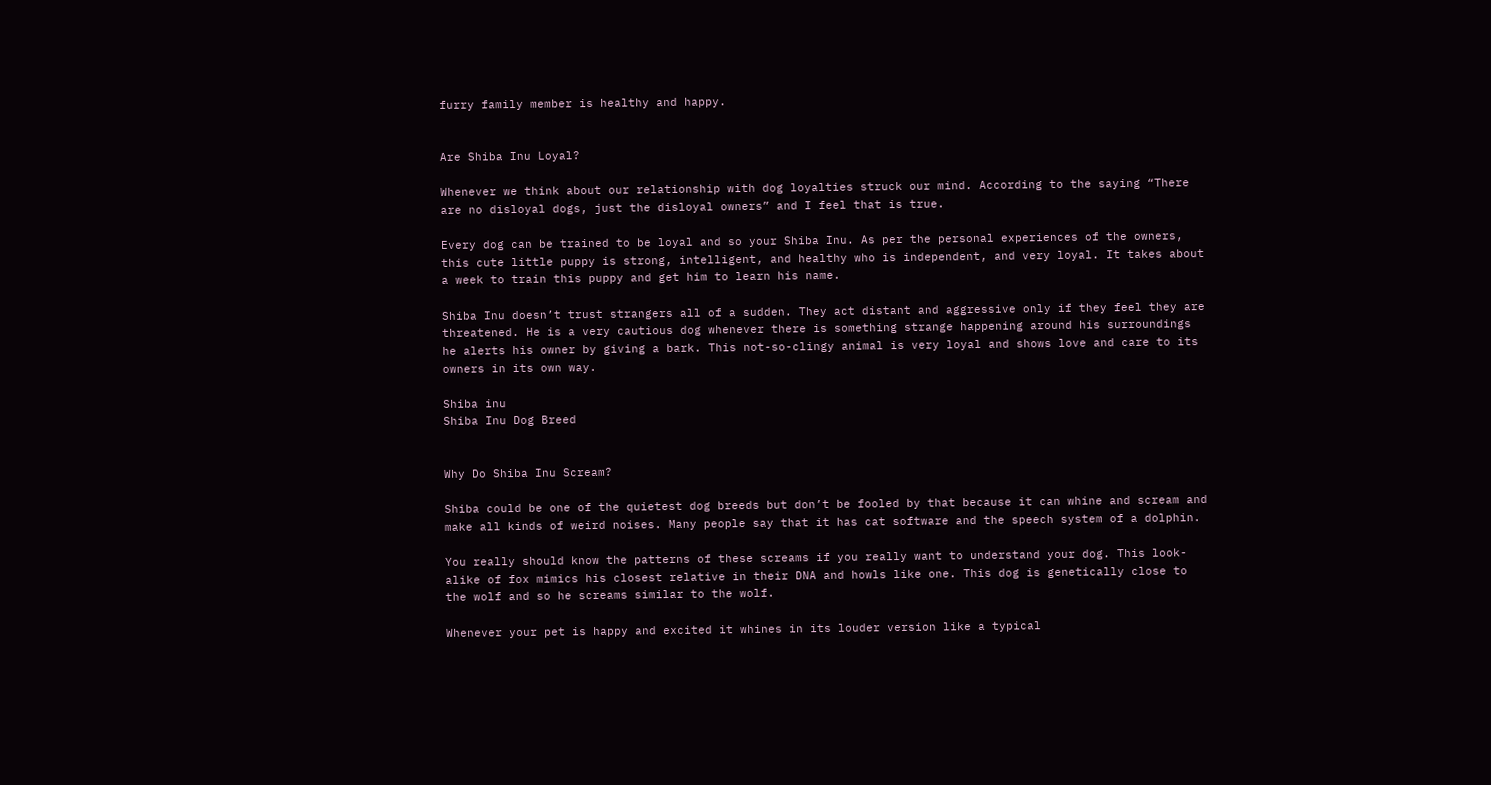furry family member is healthy and happy.


Are Shiba Inu Loyal?

Whenever we think about our relationship with dog loyalties struck our mind. According to the saying “There are no disloyal dogs, just the disloyal owners” and I feel that is true.

Every dog can be trained to be loyal and so your Shiba Inu. As per the personal experiences of the owners, this cute little puppy is strong, intelligent, and healthy who is independent, and very loyal. It takes about a week to train this puppy and get him to learn his name.

Shiba Inu doesn’t trust strangers all of a sudden. They act distant and aggressive only if they feel they are threatened. He is a very cautious dog whenever there is something strange happening around his surroundings he alerts his owner by giving a bark. This not-so-clingy animal is very loyal and shows love and care to its owners in its own way.

Shiba inu
Shiba Inu Dog Breed


Why Do Shiba Inu Scream?

Shiba could be one of the quietest dog breeds but don’t be fooled by that because it can whine and scream and make all kinds of weird noises. Many people say that it has cat software and the speech system of a dolphin.

You really should know the patterns of these screams if you really want to understand your dog. This look-alike of fox mimics his closest relative in their DNA and howls like one. This dog is genetically close to the wolf and so he screams similar to the wolf.

Whenever your pet is happy and excited it whines in its louder version like a typical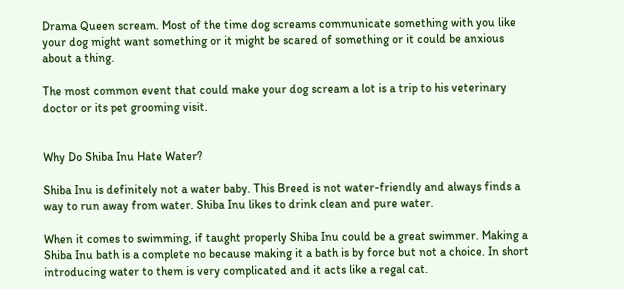Drama Queen scream. Most of the time dog screams communicate something with you like your dog might want something or it might be scared of something or it could be anxious about a thing.

The most common event that could make your dog scream a lot is a trip to his veterinary doctor or its pet grooming visit.


Why Do Shiba Inu Hate Water?

Shiba Inu is definitely not a water baby. This Breed is not water-friendly and always finds a way to run away from water. Shiba Inu likes to drink clean and pure water.

When it comes to swimming, if taught properly Shiba Inu could be a great swimmer. Making a Shiba Inu bath is a complete no because making it a bath is by force but not a choice. In short introducing water to them is very complicated and it acts like a regal cat.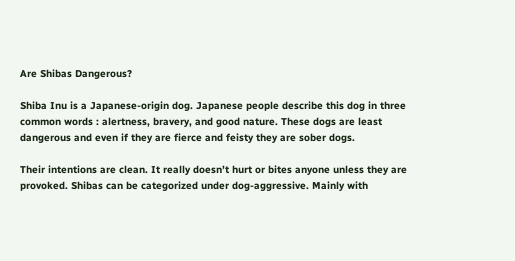Are Shibas Dangerous?

Shiba Inu is a Japanese-origin dog. Japanese people describe this dog in three common words : alertness, bravery, and good nature. These dogs are least dangerous and even if they are fierce and feisty they are sober dogs.

Their intentions are clean. It really doesn’t hurt or bites anyone unless they are provoked. Shibas can be categorized under dog-aggressive. Mainly with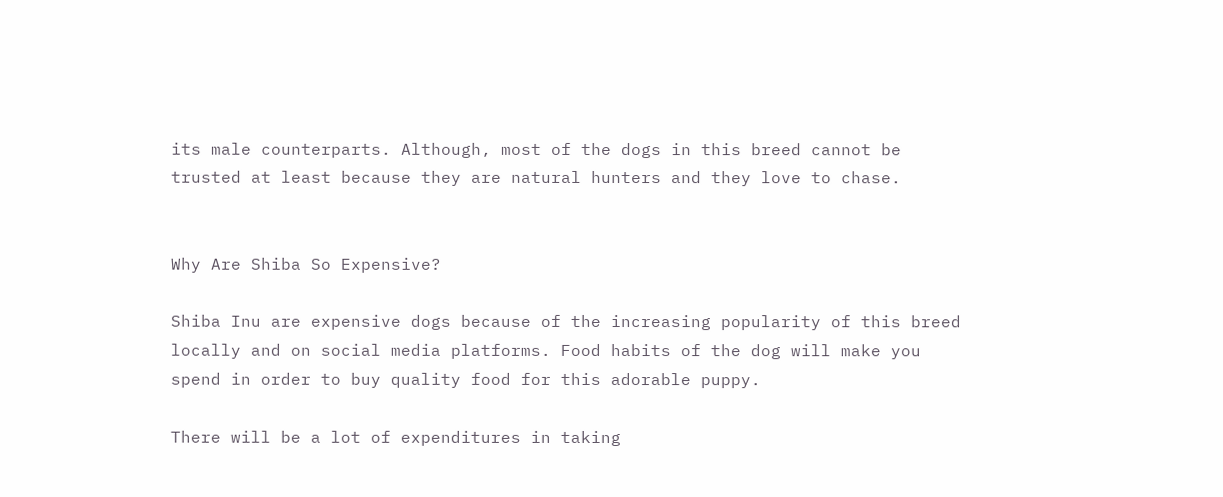its male counterparts. Although, most of the dogs in this breed cannot be trusted at least because they are natural hunters and they love to chase.


Why Are Shiba So Expensive?

Shiba Inu are expensive dogs because of the increasing popularity of this breed locally and on social media platforms. Food habits of the dog will make you spend in order to buy quality food for this adorable puppy.

There will be a lot of expenditures in taking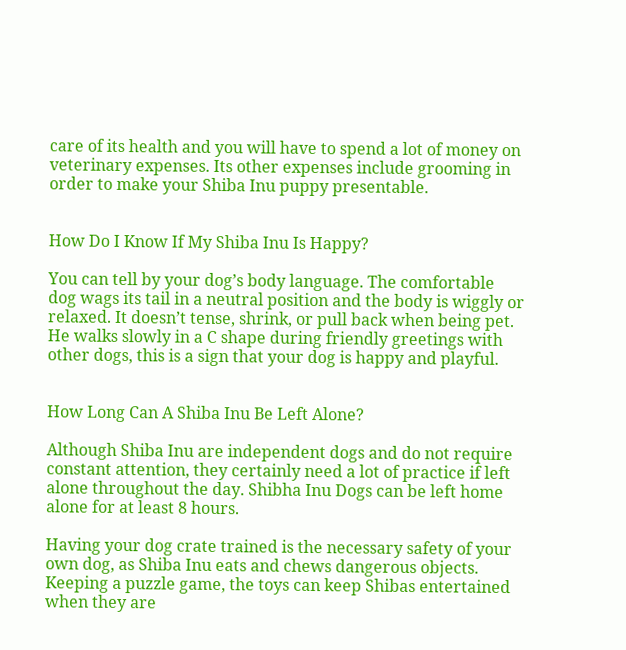care of its health and you will have to spend a lot of money on veterinary expenses. Its other expenses include grooming in order to make your Shiba Inu puppy presentable.


How Do I Know If My Shiba Inu Is Happy?

You can tell by your dog’s body language. The comfortable dog wags its tail in a neutral position and the body is wiggly or relaxed. It doesn’t tense, shrink, or pull back when being pet. He walks slowly in a C shape during friendly greetings with other dogs, this is a sign that your dog is happy and playful.


How Long Can A Shiba Inu Be Left Alone?

Although Shiba Inu are independent dogs and do not require constant attention, they certainly need a lot of practice if left alone throughout the day. Shibha Inu Dogs can be left home alone for at least 8 hours.

Having your dog crate trained is the necessary safety of your own dog, as Shiba Inu eats and chews dangerous objects. Keeping a puzzle game, the toys can keep Shibas entertained when they are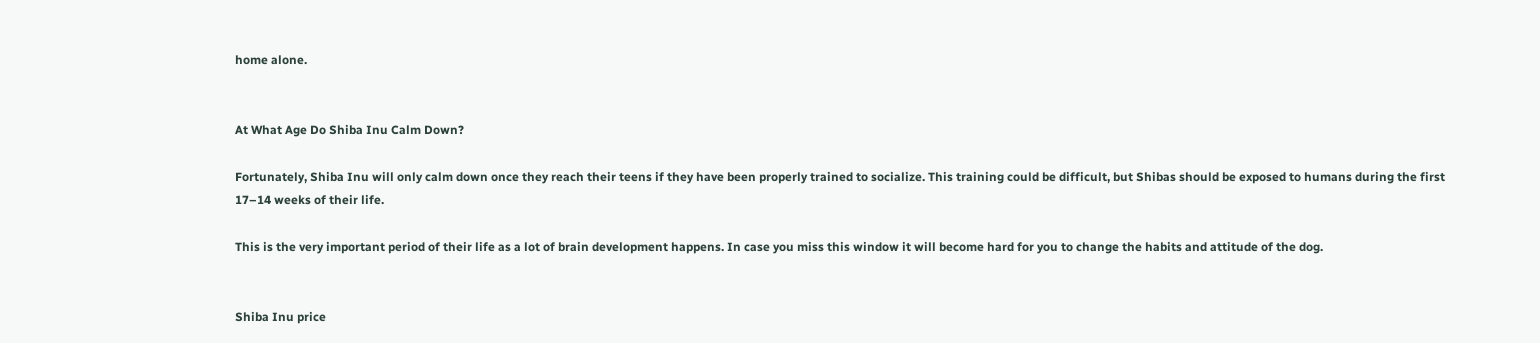home alone.


At What Age Do Shiba Inu Calm Down?

Fortunately, Shiba Inu will only calm down once they reach their teens if they have been properly trained to socialize. This training could be difficult, but Shibas should be exposed to humans during the first 17–14 weeks of their life.

This is the very important period of their life as a lot of brain development happens. In case you miss this window it will become hard for you to change the habits and attitude of the dog.


Shiba Inu price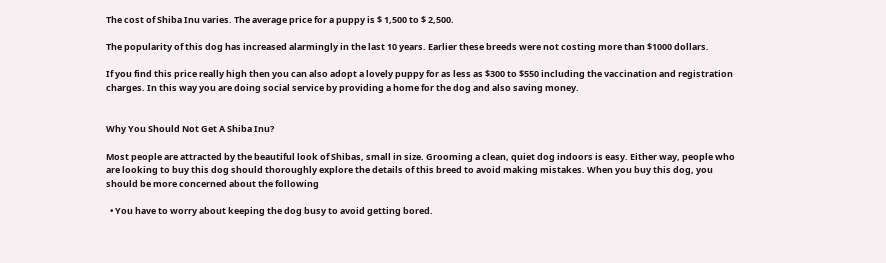The cost of Shiba Inu varies. The average price for a puppy is $ 1,500 to $ 2,500.

The popularity of this dog has increased alarmingly in the last 10 years. Earlier these breeds were not costing more than $1000 dollars.

If you find this price really high then you can also adopt a lovely puppy for as less as $300 to $550 including the vaccination and registration charges. In this way you are doing social service by providing a home for the dog and also saving money.


Why You Should Not Get A Shiba Inu?

Most people are attracted by the beautiful look of Shibas, small in size. Grooming a clean, quiet dog indoors is easy. Either way, people who are looking to buy this dog should thoroughly explore the details of this breed to avoid making mistakes. When you buy this dog, you should be more concerned about the following

  • You have to worry about keeping the dog busy to avoid getting bored.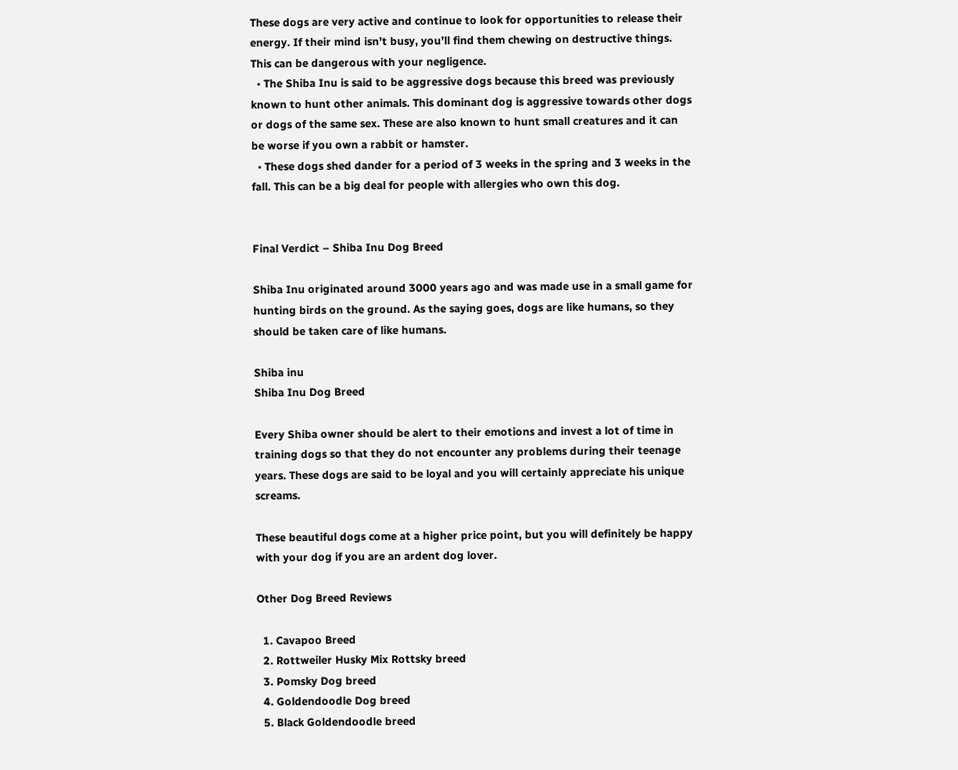These dogs are very active and continue to look for opportunities to release their energy. If their mind isn’t busy, you’ll find them chewing on destructive things. This can be dangerous with your negligence.
  • The Shiba Inu is said to be aggressive dogs because this breed was previously known to hunt other animals. This dominant dog is aggressive towards other dogs or dogs of the same sex. These are also known to hunt small creatures and it can be worse if you own a rabbit or hamster.
  • These dogs shed dander for a period of 3 weeks in the spring and 3 weeks in the fall. This can be a big deal for people with allergies who own this dog.


Final Verdict – Shiba Inu Dog Breed

Shiba Inu originated around 3000 years ago and was made use in a small game for hunting birds on the ground. As the saying goes, dogs are like humans, so they should be taken care of like humans.

Shiba inu
Shiba Inu Dog Breed

Every Shiba owner should be alert to their emotions and invest a lot of time in training dogs so that they do not encounter any problems during their teenage years. These dogs are said to be loyal and you will certainly appreciate his unique screams.

These beautiful dogs come at a higher price point, but you will definitely be happy with your dog if you are an ardent dog lover.

Other Dog Breed Reviews

  1. Cavapoo Breed
  2. Rottweiler Husky Mix Rottsky breed
  3. Pomsky Dog breed
  4. Goldendoodle Dog breed
  5. Black Goldendoodle breed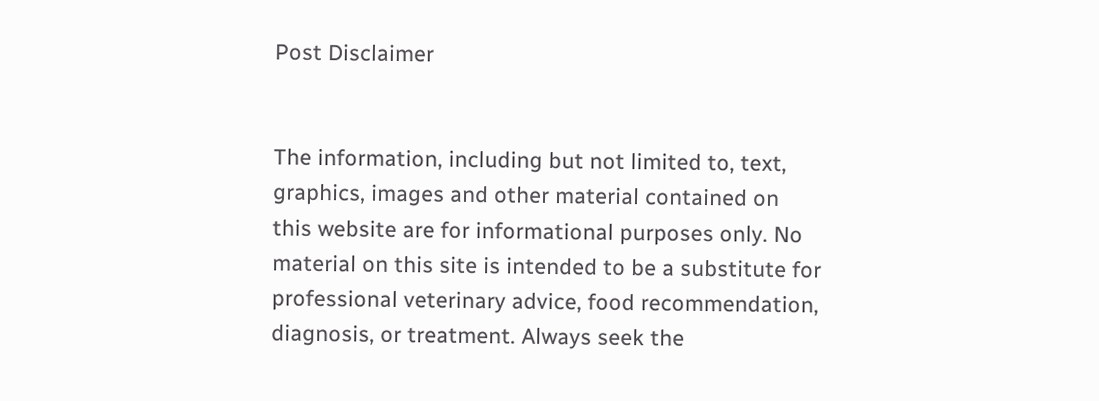Post Disclaimer


The information, including but not limited to, text, graphics, images and other material contained on this website are for informational purposes only. No material on this site is intended to be a substitute for professional veterinary advice, food recommendation, diagnosis, or treatment. Always seek the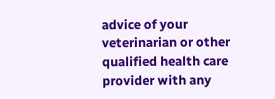advice of your veterinarian or other qualified health care provider with any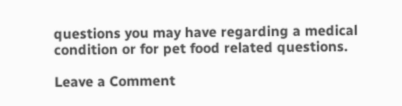questions you may have regarding a medical condition or for pet food related questions.

Leave a Comment